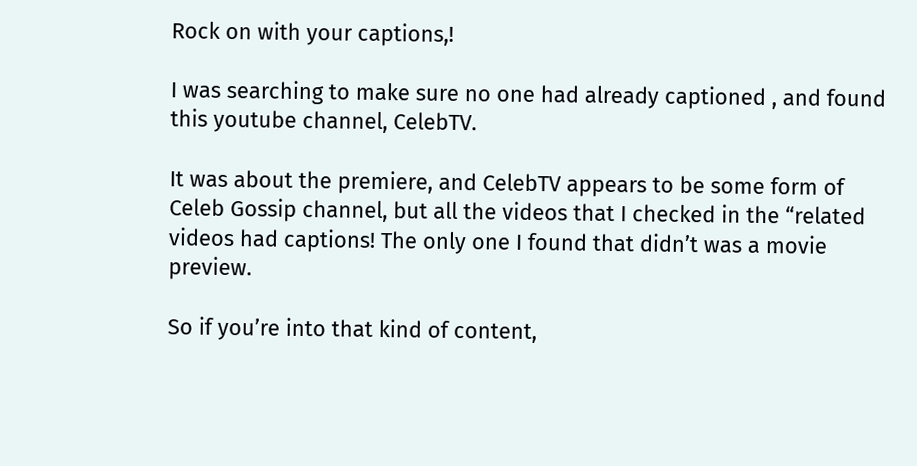Rock on with your captions,!

I was searching to make sure no one had already captioned , and found this youtube channel, CelebTV.

It was about the premiere, and CelebTV appears to be some form of Celeb Gossip channel, but all the videos that I checked in the “related videos had captions! The only one I found that didn’t was a movie preview.

So if you’re into that kind of content,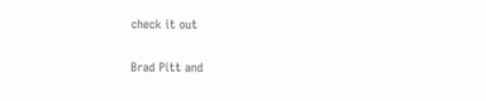check it out

Brad Pitt and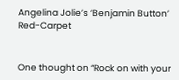Angelina Jolie’s ‘Benjamin Button’ Red-Carpet


One thought on “Rock on with your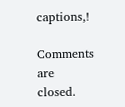captions,!

Comments are closed.